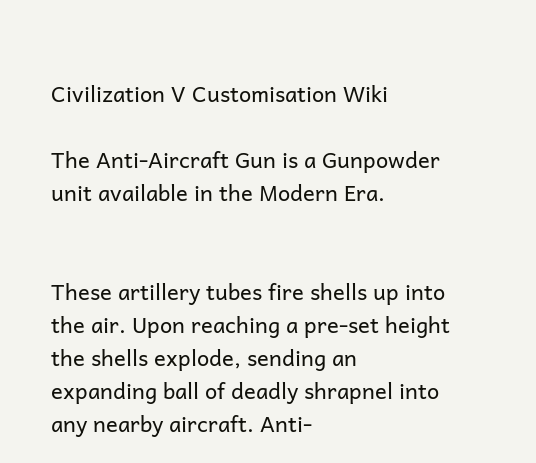Civilization V Customisation Wiki

The Anti-Aircraft Gun is a Gunpowder unit available in the Modern Era.


These artillery tubes fire shells up into the air. Upon reaching a pre-set height the shells explode, sending an expanding ball of deadly shrapnel into any nearby aircraft. Anti-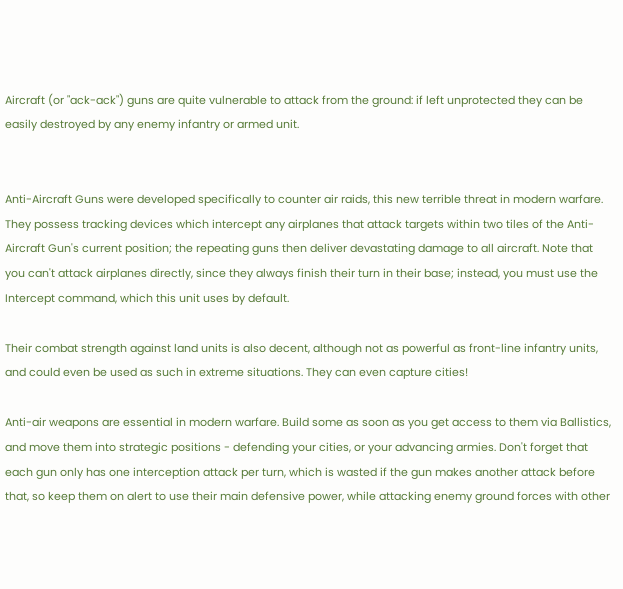Aircraft (or "ack-ack") guns are quite vulnerable to attack from the ground: if left unprotected they can be easily destroyed by any enemy infantry or armed unit.


Anti-Aircraft Guns were developed specifically to counter air raids, this new terrible threat in modern warfare. They possess tracking devices which intercept any airplanes that attack targets within two tiles of the Anti-Aircraft Gun's current position; the repeating guns then deliver devastating damage to all aircraft. Note that you can't attack airplanes directly, since they always finish their turn in their base; instead, you must use the Intercept command, which this unit uses by default.

Their combat strength against land units is also decent, although not as powerful as front-line infantry units, and could even be used as such in extreme situations. They can even capture cities!

Anti-air weapons are essential in modern warfare. Build some as soon as you get access to them via Ballistics, and move them into strategic positions - defending your cities, or your advancing armies. Don't forget that each gun only has one interception attack per turn, which is wasted if the gun makes another attack before that, so keep them on alert to use their main defensive power, while attacking enemy ground forces with other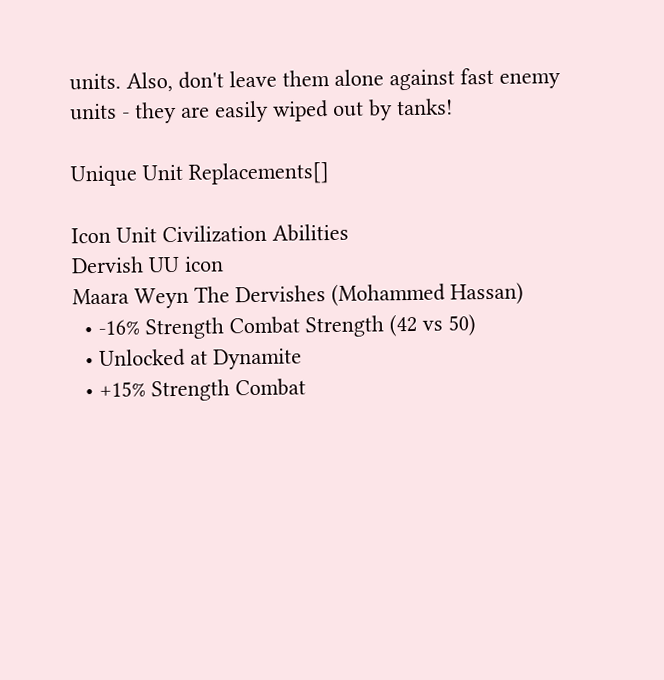units. Also, don't leave them alone against fast enemy units - they are easily wiped out by tanks!

Unique Unit Replacements[]

Icon Unit Civilization Abilities
Dervish UU icon
Maara Weyn The Dervishes (Mohammed Hassan)
  • -16% Strength Combat Strength (42 vs 50)
  • Unlocked at Dynamite
  • +15% Strength Combat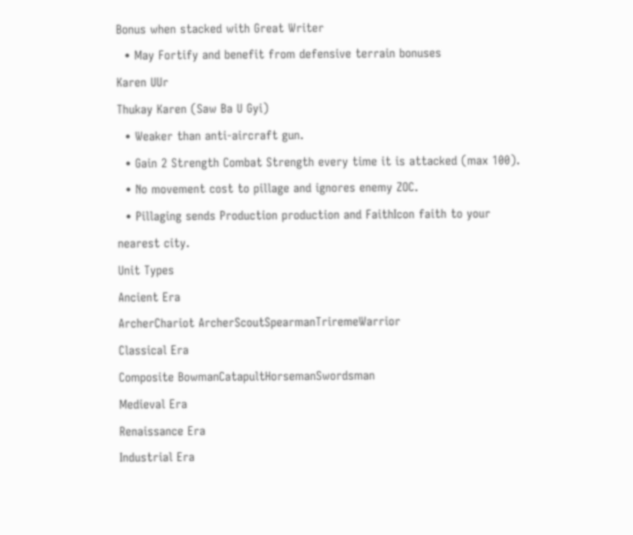Bonus when stacked with Great Writer
  • May Fortify and benefit from defensive terrain bonuses
Karen UUr
Thukay Karen (Saw Ba U Gyi)
  • Weaker than anti-aircraft gun.
  • Gain 2 Strength Combat Strength every time it is attacked (max 100).
  • No movement cost to pillage and ignores enemy ZOC.
  • Pillaging sends Production production and FaithIcon faith to your nearest city.
Unit Types
Ancient Era
ArcherChariot ArcherScoutSpearmanTriremeWarrior
Classical Era
Composite BowmanCatapultHorsemanSwordsman
Medieval Era
Renaissance Era
Industrial Era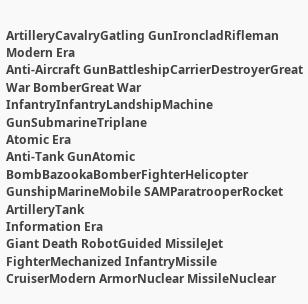ArtilleryCavalryGatling GunIroncladRifleman
Modern Era
Anti-Aircraft GunBattleshipCarrierDestroyerGreat War BomberGreat War InfantryInfantryLandshipMachine GunSubmarineTriplane
Atomic Era
Anti-Tank GunAtomic BombBazookaBomberFighterHelicopter GunshipMarineMobile SAMParatrooperRocket ArtilleryTank
Information Era
Giant Death RobotGuided MissileJet FighterMechanized InfantryMissile CruiserModern ArmorNuclear MissileNuclear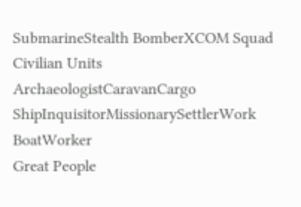SubmarineStealth BomberXCOM Squad
Civilian Units
ArchaeologistCaravanCargo ShipInquisitorMissionarySettlerWork BoatWorker
Great People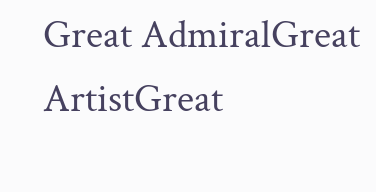Great AdmiralGreat ArtistGreat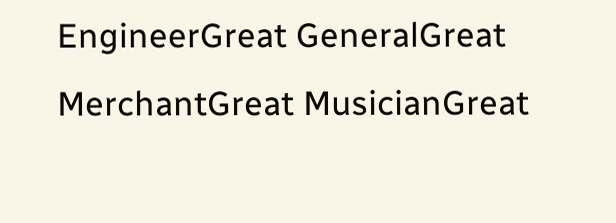EngineerGreat GeneralGreat MerchantGreat MusicianGreat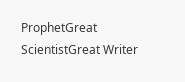ProphetGreat ScientistGreat Writer